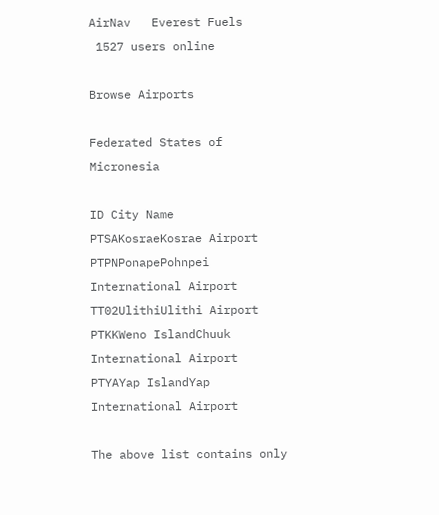AirNav   Everest Fuels
 1527 users online

Browse Airports

Federated States of Micronesia

ID City Name
PTSAKosraeKosrae Airport
PTPNPonapePohnpei International Airport
TT02UlithiUlithi Airport
PTKKWeno IslandChuuk International Airport
PTYAYap IslandYap International Airport

The above list contains only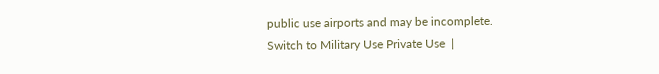public use airports and may be incomplete.
Switch to Military Use Private Use  |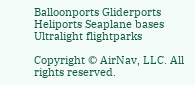Balloonports Gliderports Heliports Seaplane bases Ultralight flightparks

Copyright © AirNav, LLC. All rights reserved.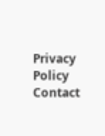Privacy Policy  Contact